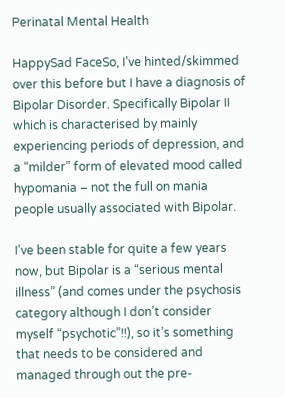Perinatal Mental Health

HappySad FaceSo, I’ve hinted/skimmed over this before but I have a diagnosis of Bipolar Disorder. Specifically Bipolar II which is characterised by mainly experiencing periods of depression, and a “milder” form of elevated mood called hypomania – not the full on mania people usually associated with Bipolar.

I’ve been stable for quite a few years now, but Bipolar is a “serious mental illness” (and comes under the psychosis category although I don’t consider myself “psychotic”!!), so it’s something that needs to be considered and managed through out the pre-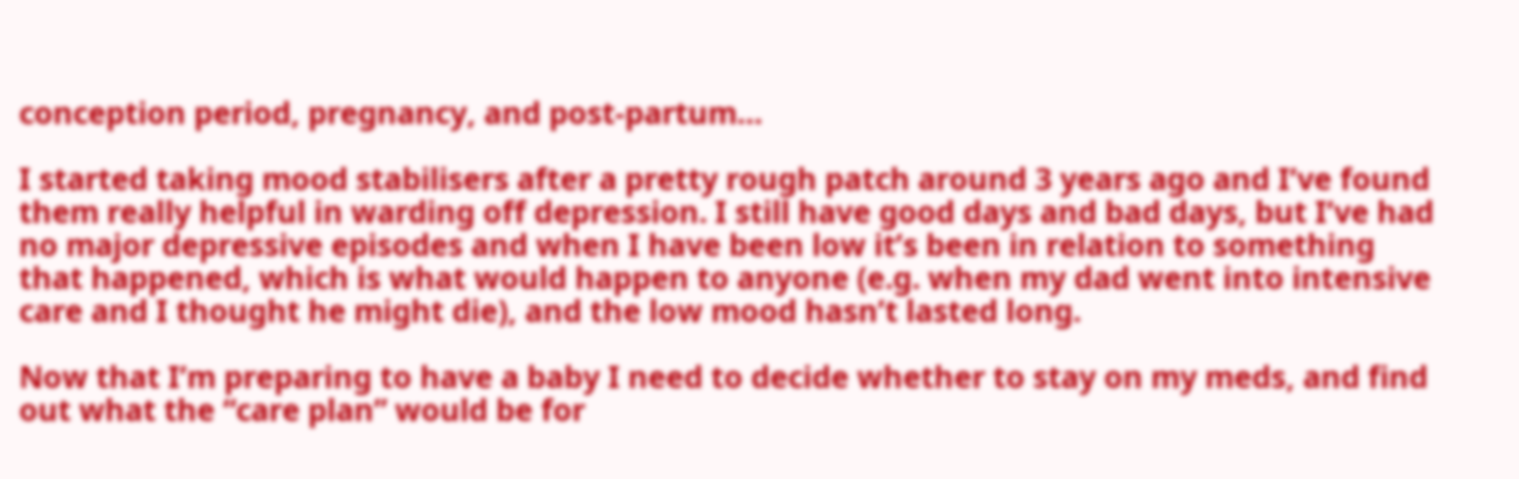conception period, pregnancy, and post-partum…

I started taking mood stabilisers after a pretty rough patch around 3 years ago and I’ve found them really helpful in warding off depression. I still have good days and bad days, but I’ve had no major depressive episodes and when I have been low it’s been in relation to something that happened, which is what would happen to anyone (e.g. when my dad went into intensive care and I thought he might die), and the low mood hasn’t lasted long.

Now that I’m preparing to have a baby I need to decide whether to stay on my meds, and find out what the “care plan” would be for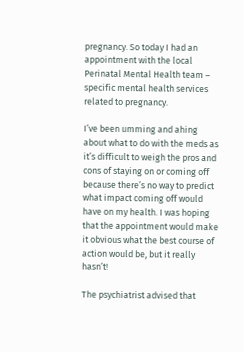pregnancy. So today I had an appointment with the local Perinatal Mental Health team – specific mental health services related to pregnancy.

I’ve been umming and ahing about what to do with the meds as it’s difficult to weigh the pros and cons of staying on or coming off because there’s no way to predict what impact coming off would have on my health. I was hoping that the appointment would make it obvious what the best course of action would be, but it really hasn’t!

The psychiatrist advised that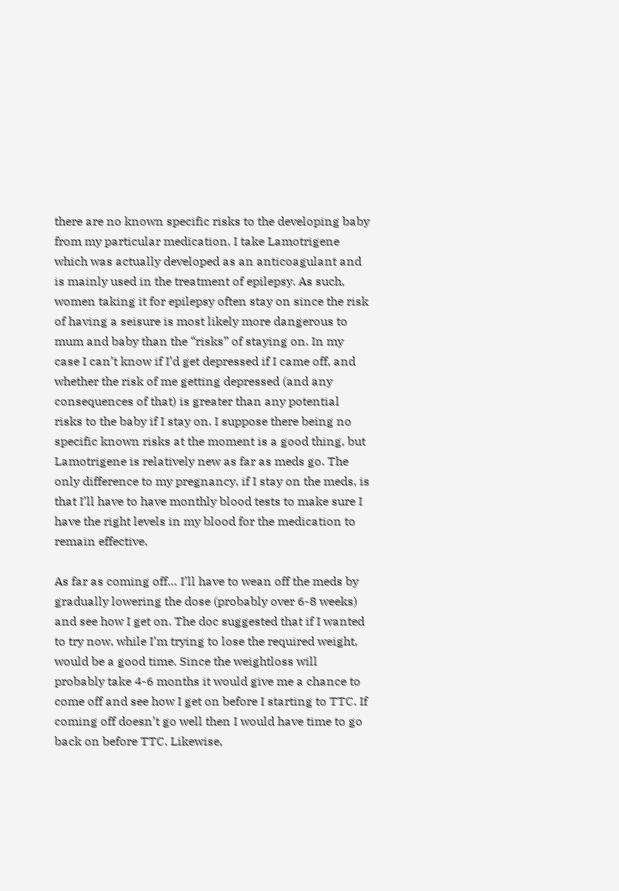there are no known specific risks to the developing baby from my particular medication. I take Lamotrigene which was actually developed as an anticoagulant and is mainly used in the treatment of epilepsy. As such, women taking it for epilepsy often stay on since the risk of having a seisure is most likely more dangerous to mum and baby than the “risks” of staying on. In my case I can’t know if I’d get depressed if I came off, and whether the risk of me getting depressed (and any consequences of that) is greater than any potential risks to the baby if I stay on. I suppose there being no specific known risks at the moment is a good thing, but Lamotrigene is relatively new as far as meds go. The only difference to my pregnancy, if I stay on the meds, is that I’ll have to have monthly blood tests to make sure I have the right levels in my blood for the medication to remain effective.

As far as coming off… I’ll have to wean off the meds by gradually lowering the dose (probably over 6-8 weeks) and see how I get on. The doc suggested that if I wanted to try now, while I’m trying to lose the required weight, would be a good time. Since the weightloss will probably take 4-6 months it would give me a chance to come off and see how I get on before I starting to TTC. If coming off doesn’t go well then I would have time to go back on before TTC. Likewise,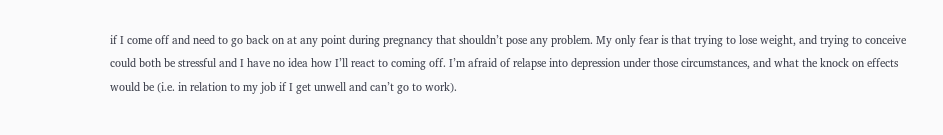if I come off and need to go back on at any point during pregnancy that shouldn’t pose any problem. My only fear is that trying to lose weight, and trying to conceive could both be stressful and I have no idea how I’ll react to coming off. I’m afraid of relapse into depression under those circumstances, and what the knock on effects would be (i.e. in relation to my job if I get unwell and can’t go to work).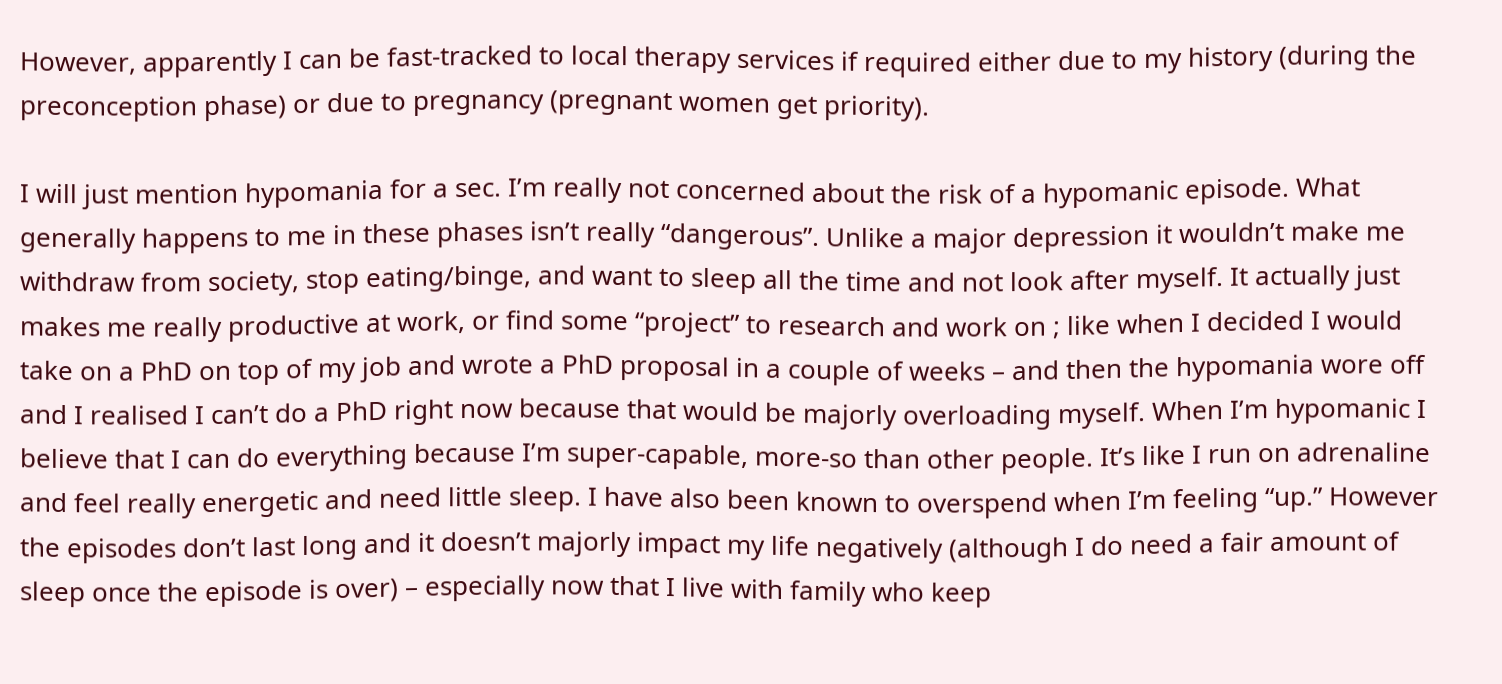However, apparently I can be fast-tracked to local therapy services if required either due to my history (during the preconception phase) or due to pregnancy (pregnant women get priority).

I will just mention hypomania for a sec. I’m really not concerned about the risk of a hypomanic episode. What generally happens to me in these phases isn’t really “dangerous”. Unlike a major depression it wouldn’t make me withdraw from society, stop eating/binge, and want to sleep all the time and not look after myself. It actually just makes me really productive at work, or find some “project” to research and work on ; like when I decided I would take on a PhD on top of my job and wrote a PhD proposal in a couple of weeks – and then the hypomania wore off and I realised I can’t do a PhD right now because that would be majorly overloading myself. When I’m hypomanic I believe that I can do everything because I’m super-capable, more-so than other people. It’s like I run on adrenaline and feel really energetic and need little sleep. I have also been known to overspend when I’m feeling “up.” However the episodes don’t last long and it doesn’t majorly impact my life negatively (although I do need a fair amount of sleep once the episode is over) – especially now that I live with family who keep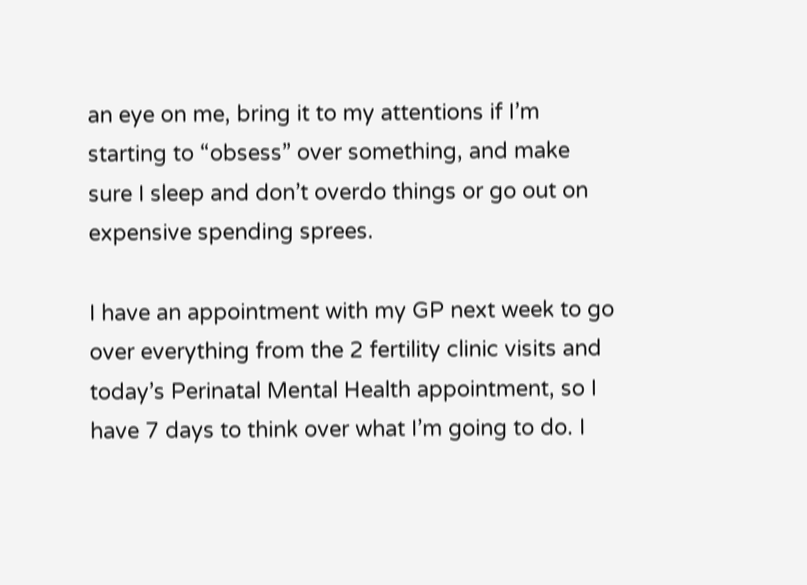an eye on me, bring it to my attentions if I’m starting to “obsess” over something, and make sure I sleep and don’t overdo things or go out on expensive spending sprees.

I have an appointment with my GP next week to go over everything from the 2 fertility clinic visits and today’s Perinatal Mental Health appointment, so I have 7 days to think over what I’m going to do. I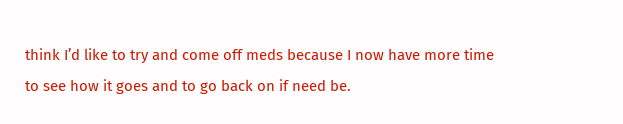think I’d like to try and come off meds because I now have more time to see how it goes and to go back on if need be.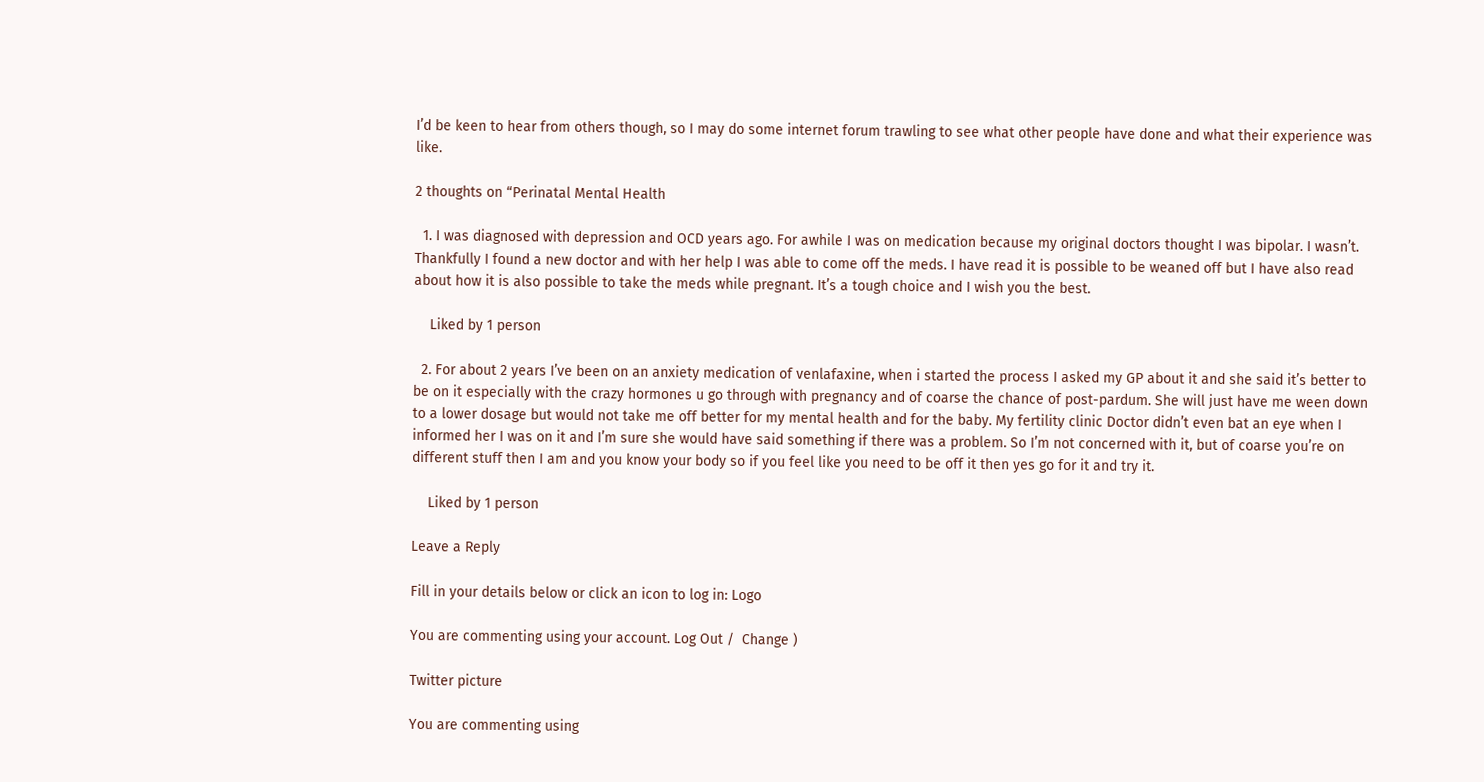I’d be keen to hear from others though, so I may do some internet forum trawling to see what other people have done and what their experience was like.

2 thoughts on “Perinatal Mental Health

  1. I was diagnosed with depression and OCD years ago. For awhile I was on medication because my original doctors thought I was bipolar. I wasn’t. Thankfully I found a new doctor and with her help I was able to come off the meds. I have read it is possible to be weaned off but I have also read about how it is also possible to take the meds while pregnant. It’s a tough choice and I wish you the best.

    Liked by 1 person

  2. For about 2 years I’ve been on an anxiety medication of venlafaxine, when i started the process I asked my GP about it and she said it’s better to be on it especially with the crazy hormones u go through with pregnancy and of coarse the chance of post-pardum. She will just have me ween down to a lower dosage but would not take me off better for my mental health and for the baby. My fertility clinic Doctor didn’t even bat an eye when I informed her I was on it and I’m sure she would have said something if there was a problem. So I’m not concerned with it, but of coarse you’re on different stuff then I am and you know your body so if you feel like you need to be off it then yes go for it and try it.

    Liked by 1 person

Leave a Reply

Fill in your details below or click an icon to log in: Logo

You are commenting using your account. Log Out /  Change )

Twitter picture

You are commenting using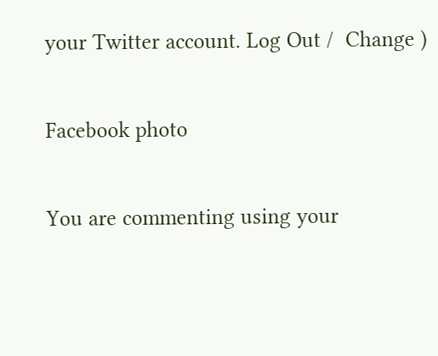your Twitter account. Log Out /  Change )

Facebook photo

You are commenting using your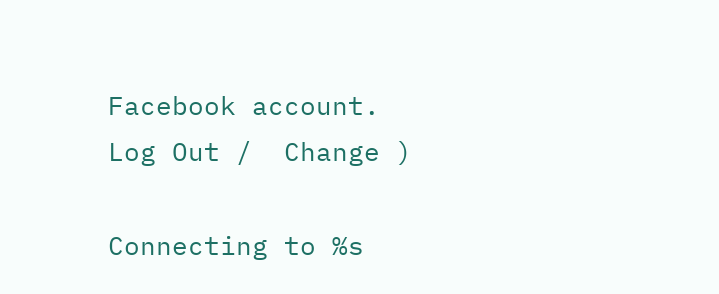Facebook account. Log Out /  Change )

Connecting to %s